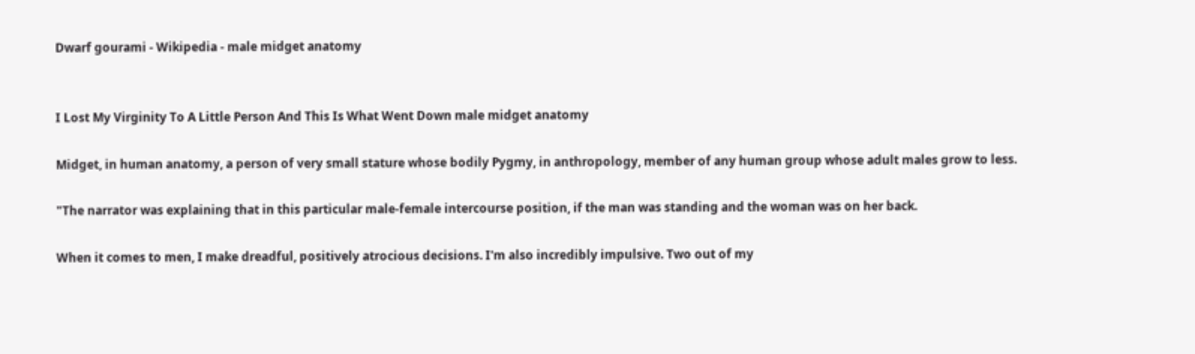Dwarf gourami - Wikipedia - male midget anatomy


I Lost My Virginity To A Little Person And This Is What Went Down male midget anatomy

Midget, in human anatomy, a person of very small stature whose bodily Pygmy, in anthropology, member of any human group whose adult males grow to less.

"The narrator was explaining that in this particular male-female intercourse position, if the man was standing and the woman was on her back.

When it comes to men, I make dreadful, positively atrocious decisions. I'm also incredibly impulsive. Two out of my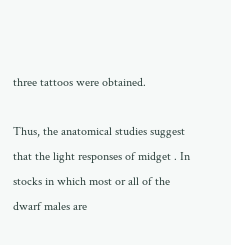three tattoos were obtained.

Thus, the anatomical studies suggest that the light responses of midget . In stocks in which most or all of the dwarf males are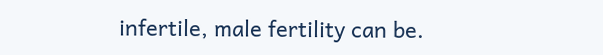infertile, male fertility can be.